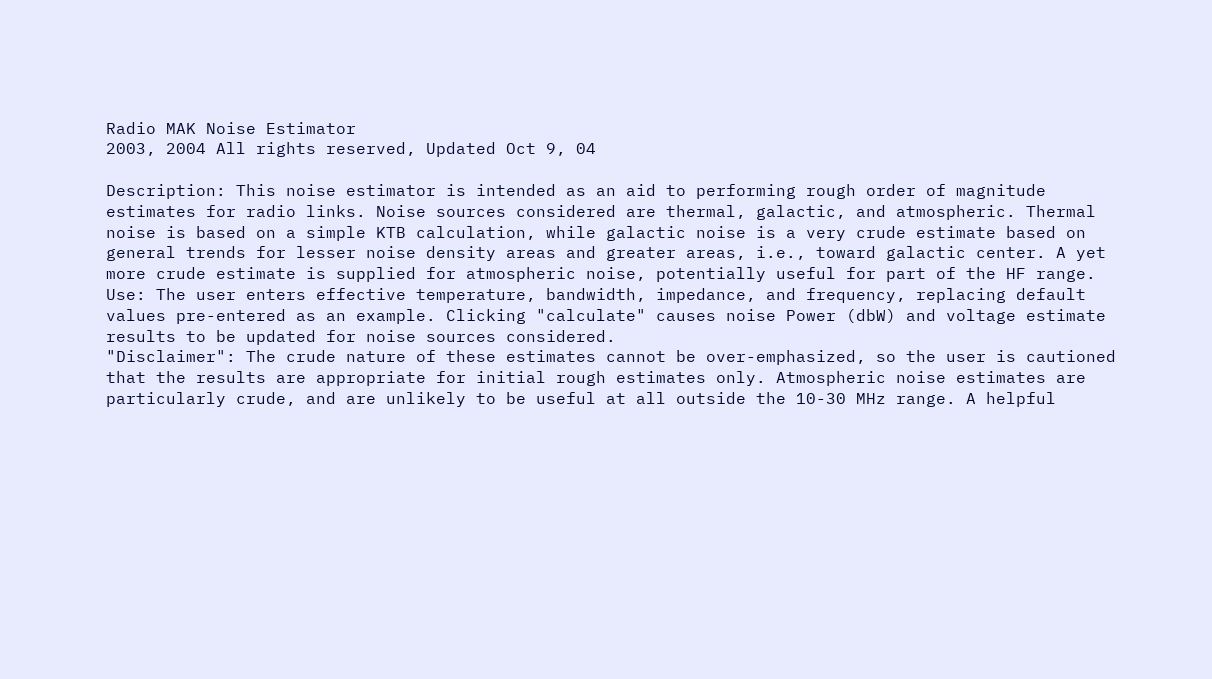Radio MAK Noise Estimator
2003, 2004 All rights reserved, Updated Oct 9, 04

Description: This noise estimator is intended as an aid to performing rough order of magnitude estimates for radio links. Noise sources considered are thermal, galactic, and atmospheric. Thermal noise is based on a simple KTB calculation, while galactic noise is a very crude estimate based on general trends for lesser noise density areas and greater areas, i.e., toward galactic center. A yet more crude estimate is supplied for atmospheric noise, potentially useful for part of the HF range.
Use: The user enters effective temperature, bandwidth, impedance, and frequency, replacing default values pre-entered as an example. Clicking "calculate" causes noise Power (dbW) and voltage estimate results to be updated for noise sources considered.
"Disclaimer": The crude nature of these estimates cannot be over-emphasized, so the user is cautioned that the results are appropriate for initial rough estimates only. Atmospheric noise estimates are particularly crude, and are unlikely to be useful at all outside the 10-30 MHz range. A helpful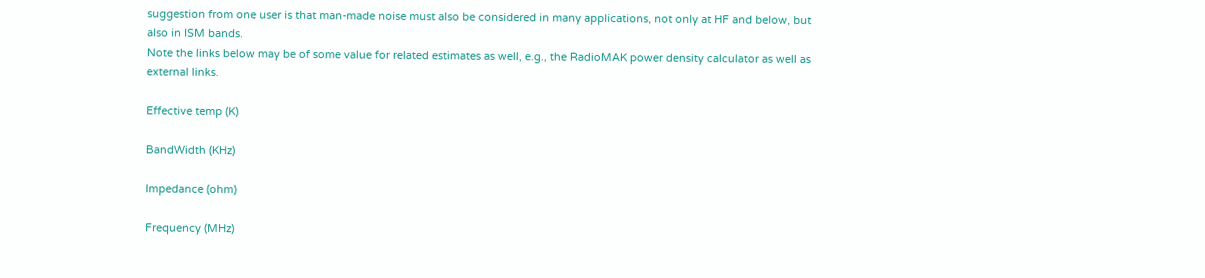suggestion from one user is that man-made noise must also be considered in many applications, not only at HF and below, but also in ISM bands.
Note the links below may be of some value for related estimates as well, e.g., the RadioMAK power density calculator as well as external links.

Effective temp (K)

BandWidth (KHz)

Impedance (ohm)

Frequency (MHz)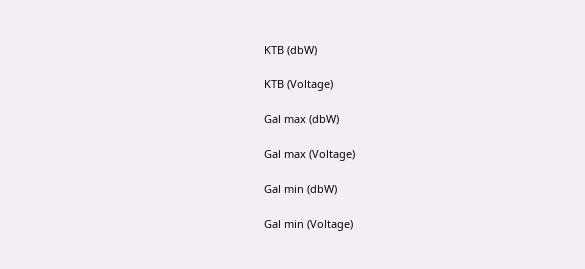KTB (dbW)

KTB (Voltage)

Gal max (dbW)

Gal max (Voltage)

Gal min (dbW)

Gal min (Voltage)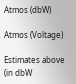Atmos (dbW)

Atmos (Voltage)

Estimates above (in dbW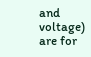and voltage) are for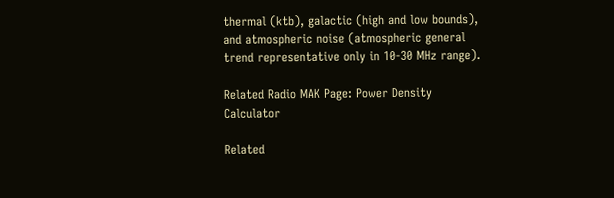thermal (ktb), galactic (high and low bounds), and atmospheric noise (atmospheric general trend representative only in 10-30 MHz range).

Related Radio MAK Page: Power Density Calculator

Related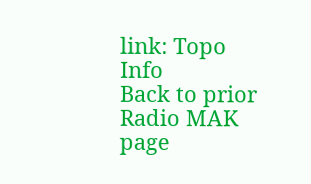link: Topo Info
Back to prior Radio MAK page